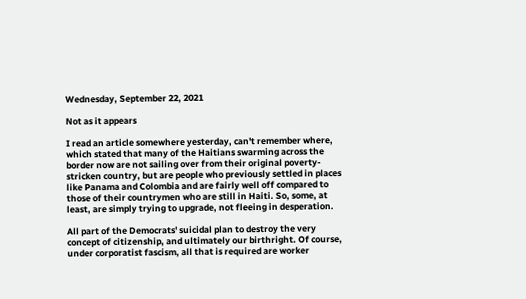Wednesday, September 22, 2021

Not as it appears

I read an article somewhere yesterday, can't remember where, which stated that many of the Haitians swarming across the border now are not sailing over from their original poverty-stricken country, but are people who previously settled in places like Panama and Colombia and are fairly well off compared to those of their countrymen who are still in Haiti. So, some, at least, are simply trying to upgrade, not fleeing in desperation.

All part of the Democrats' suicidal plan to destroy the very concept of citizenship, and ultimately our birthright. Of course, under corporatist fascism, all that is required are worker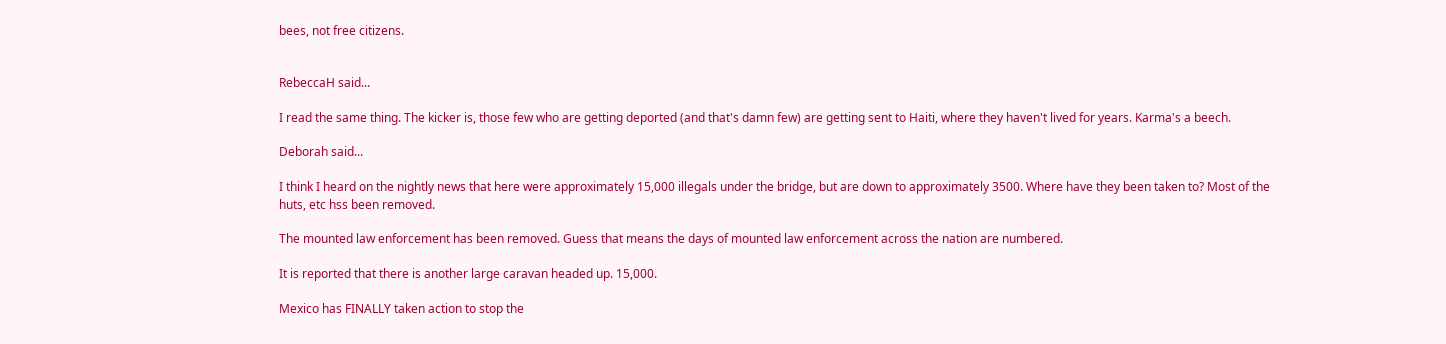bees, not free citizens.


RebeccaH said...

I read the same thing. The kicker is, those few who are getting deported (and that's damn few) are getting sent to Haiti, where they haven't lived for years. Karma's a beech.

Deborah said...

I think I heard on the nightly news that here were approximately 15,000 illegals under the bridge, but are down to approximately 3500. Where have they been taken to? Most of the huts, etc hss been removed.

The mounted law enforcement has been removed. Guess that means the days of mounted law enforcement across the nation are numbered.

It is reported that there is another large caravan headed up. 15,000.

Mexico has FINALLY taken action to stop the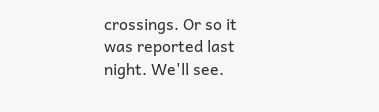crossings. Or so it was reported last night. We'll see.